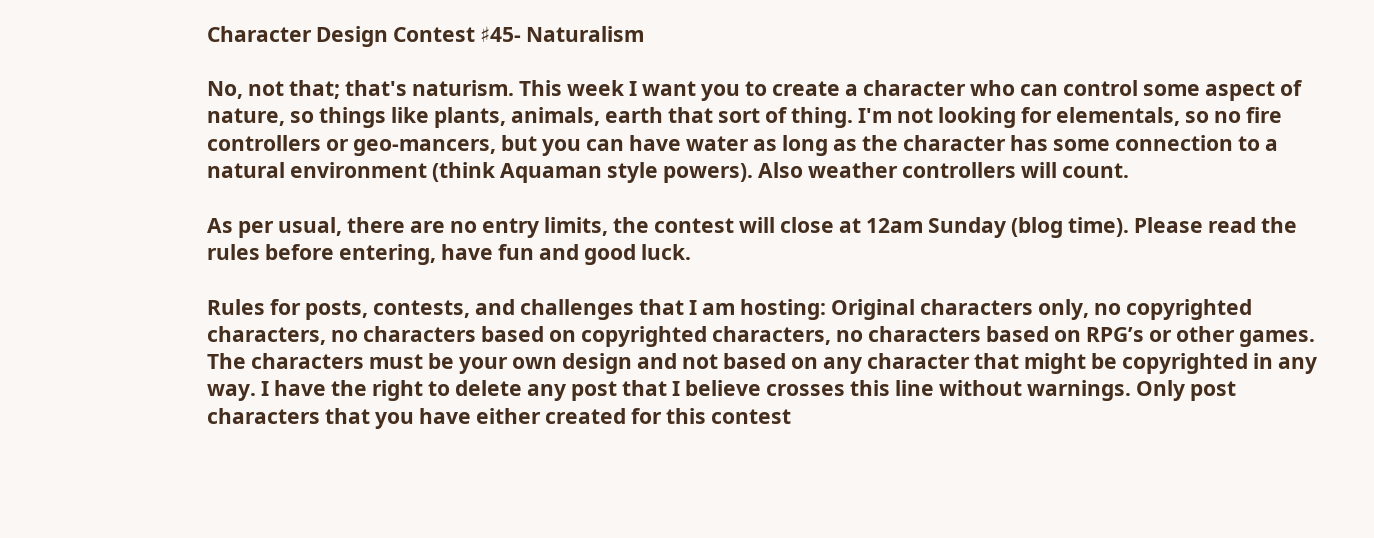Character Design Contest ♯45- Naturalism

No, not that; that's naturism. This week I want you to create a character who can control some aspect of nature, so things like plants, animals, earth that sort of thing. I'm not looking for elementals, so no fire controllers or geo-mancers, but you can have water as long as the character has some connection to a natural environment (think Aquaman style powers). Also weather controllers will count.

As per usual, there are no entry limits, the contest will close at 12am Sunday (blog time). Please read the rules before entering, have fun and good luck.

Rules for posts, contests, and challenges that I am hosting: Original characters only, no copyrighted characters, no characters based on copyrighted characters, no characters based on RPG’s or other games. The characters must be your own design and not based on any character that might be copyrighted in any way. I have the right to delete any post that I believe crosses this line without warnings. Only post characters that you have either created for this contest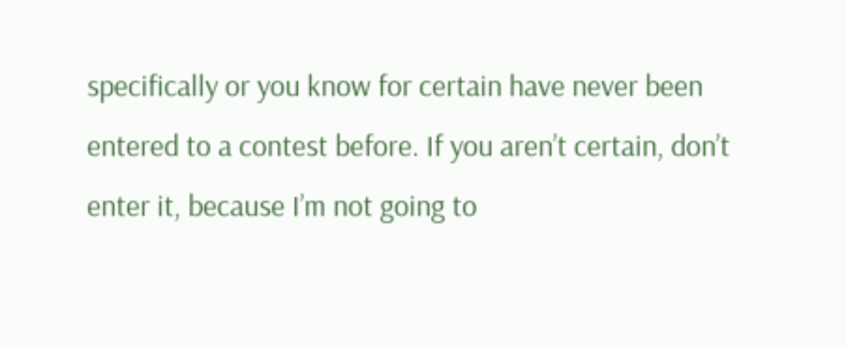specifically or you know for certain have never been entered to a contest before. If you aren’t certain, don’t enter it, because I’m not going to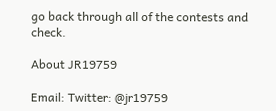go back through all of the contests and check.

About JR19759

Email: Twitter: @jr19759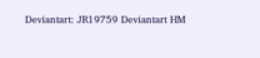Deviantart: JR19759 Deviantart HM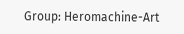Group: Heromachine-Art